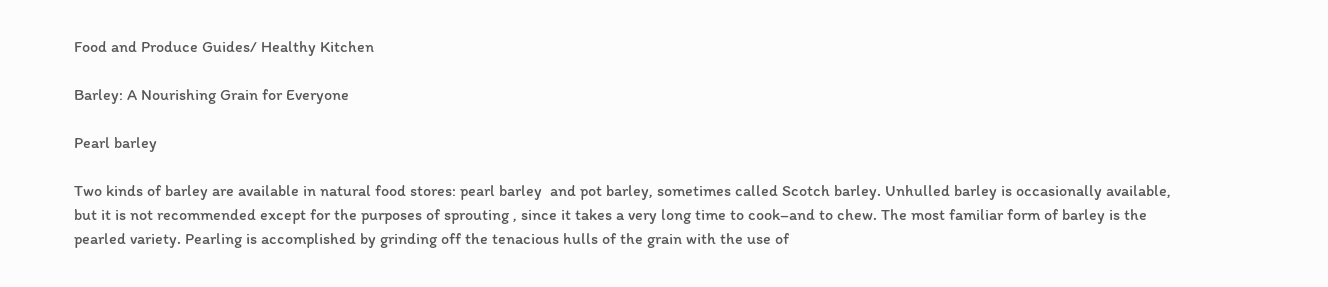Food and Produce Guides/ Healthy Kitchen

Barley: A Nourishing Grain for Everyone

Pearl barley

Two kinds of barley are available in natural food stores: pearl barley  and pot barley, sometimes called Scotch barley. Unhulled barley is occasionally available, but it is not recommended except for the purposes of sprouting , since it takes a very long time to cook–and to chew. The most familiar form of barley is the pearled variety. Pearling is accomplished by grinding off the tenacious hulls of the grain with the use of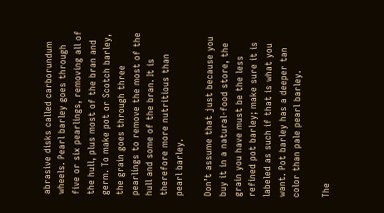abrasive disks called carborundum wheels. Pearl barley goes through five or six pearlings, removing all of the hull, plus most of the bran and germ. To make pot or Scotch barley, the grain goes through three pearlings to remove the most of the hull and some of the bran. It is therefore more nutritious than pearl barley.

Don’t assume that just because you buy it in a natural-food store, the grain you have must be the less refined pot barley; make sure it is labeled as such if that is what you want. Pot barley has a deeper tan color than pale pearl barley.

The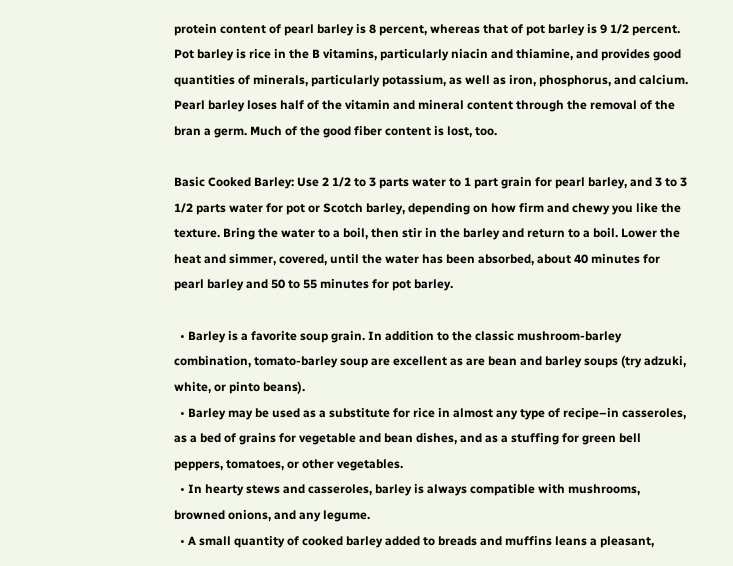protein content of pearl barley is 8 percent, whereas that of pot barley is 9 1/2 percent. Pot barley is rice in the B vitamins, particularly niacin and thiamine, and provides good quantities of minerals, particularly potassium, as well as iron, phosphorus, and calcium. Pearl barley loses half of the vitamin and mineral content through the removal of the bran a germ. Much of the good fiber content is lost, too.

Basic Cooked Barley: Use 2 1/2 to 3 parts water to 1 part grain for pearl barley, and 3 to 3 1/2 parts water for pot or Scotch barley, depending on how firm and chewy you like the texture. Bring the water to a boil, then stir in the barley and return to a boil. Lower the heat and simmer, covered, until the water has been absorbed, about 40 minutes for pearl barley and 50 to 55 minutes for pot barley.

  • Barley is a favorite soup grain. In addition to the classic mushroom-barley combination, tomato-barley soup are excellent as are bean and barley soups (try adzuki, white, or pinto beans).
  • Barley may be used as a substitute for rice in almost any type of recipe–in casseroles, as a bed of grains for vegetable and bean dishes, and as a stuffing for green bell peppers, tomatoes, or other vegetables.
  • In hearty stews and casseroles, barley is always compatible with mushrooms, browned onions, and any legume.
  • A small quantity of cooked barley added to breads and muffins leans a pleasant,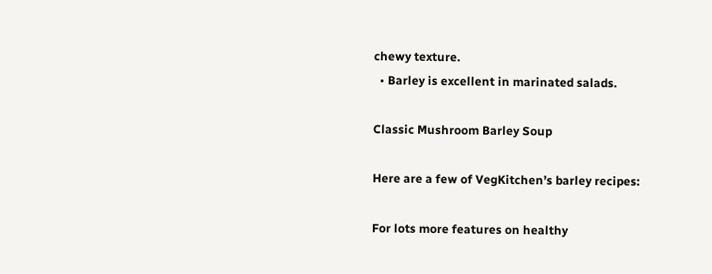chewy texture.
  • Barley is excellent in marinated salads.

Classic Mushroom Barley Soup

Here are a few of VegKitchen’s barley recipes:

For lots more features on healthy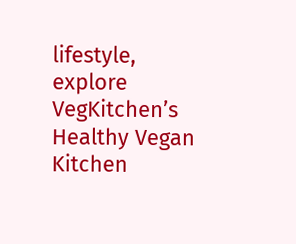lifestyle, explore VegKitchen’s Healthy Vegan Kitchen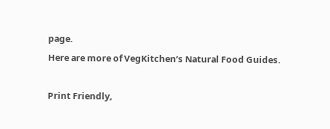page.
Here are more of VegKitchen’s Natural Food Guides.

Print Friendly,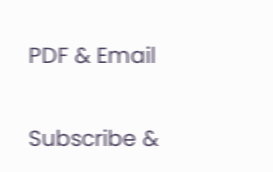PDF & Email

Subscribe &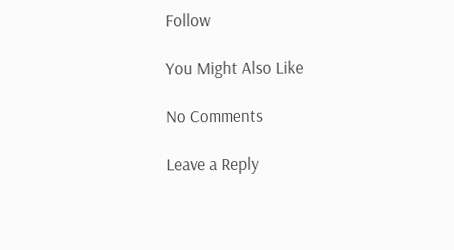Follow

You Might Also Like

No Comments

Leave a Reply